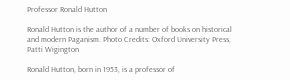Professor Ronald Hutton

Ronald Hutton is the author of a number of books on historical and modern Paganism. Photo Credits: Oxford University Press, Patti Wigington

Ronald Hutton, born in 1953, is a professor of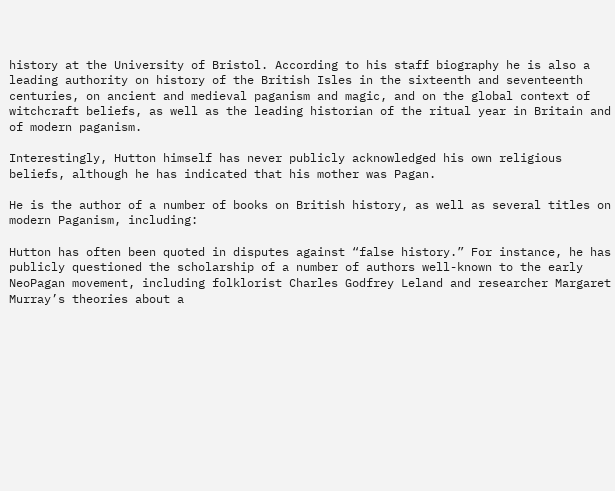history at the University of Bristol. According to his staff biography he is also a leading authority on history of the British Isles in the sixteenth and seventeenth centuries, on ancient and medieval paganism and magic, and on the global context of witchcraft beliefs, as well as the leading historian of the ritual year in Britain and of modern paganism.

Interestingly, Hutton himself has never publicly acknowledged his own religious beliefs, although he has indicated that his mother was Pagan.

He is the author of a number of books on British history, as well as several titles on modern Paganism, including:

Hutton has often been quoted in disputes against “false history.” For instance, he has publicly questioned the scholarship of a number of authors well-known to the early NeoPagan movement, including folklorist Charles Godfrey Leland and researcher Margaret Murray’s theories about a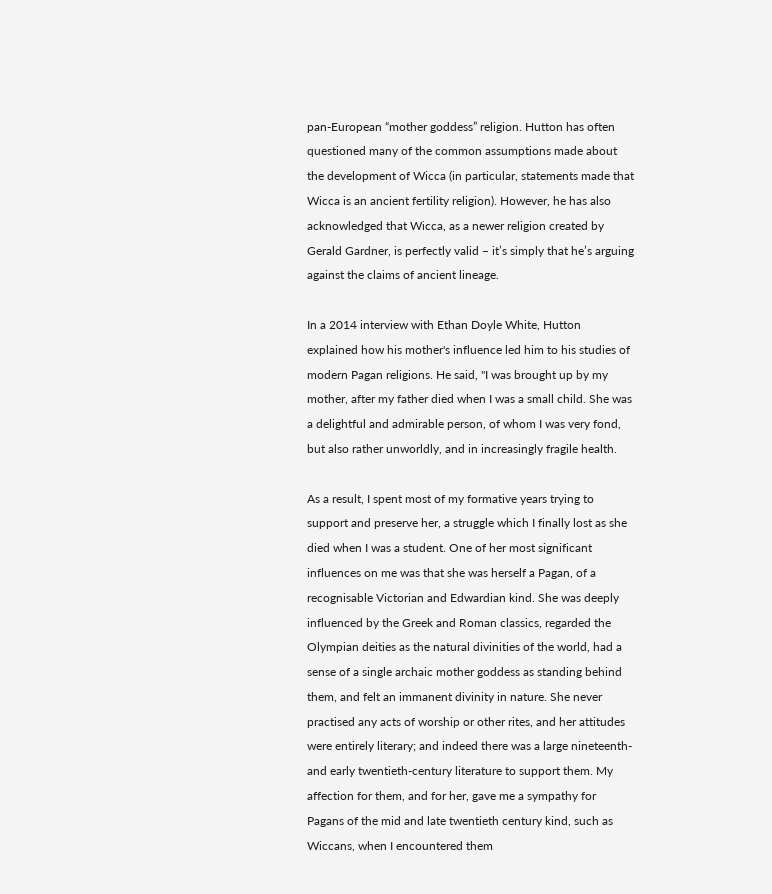pan-European “mother goddess” religion. Hutton has often questioned many of the common assumptions made about the development of Wicca (in particular, statements made that Wicca is an ancient fertility religion). However, he has also acknowledged that Wicca, as a newer religion created by Gerald Gardner, is perfectly valid – it’s simply that he’s arguing against the claims of ancient lineage.

In a 2014 interview with Ethan Doyle White, Hutton explained how his mother's influence led him to his studies of modern Pagan religions. He said, "I was brought up by my mother, after my father died when I was a small child. She was a delightful and admirable person, of whom I was very fond, but also rather unworldly, and in increasingly fragile health.

As a result, I spent most of my formative years trying to support and preserve her, a struggle which I finally lost as she died when I was a student. One of her most significant influences on me was that she was herself a Pagan, of a recognisable Victorian and Edwardian kind. She was deeply influenced by the Greek and Roman classics, regarded the Olympian deities as the natural divinities of the world, had a sense of a single archaic mother goddess as standing behind them, and felt an immanent divinity in nature. She never practised any acts of worship or other rites, and her attitudes were entirely literary; and indeed there was a large nineteenth- and early twentieth-century literature to support them. My affection for them, and for her, gave me a sympathy for Pagans of the mid and late twentieth century kind, such as Wiccans, when I encountered them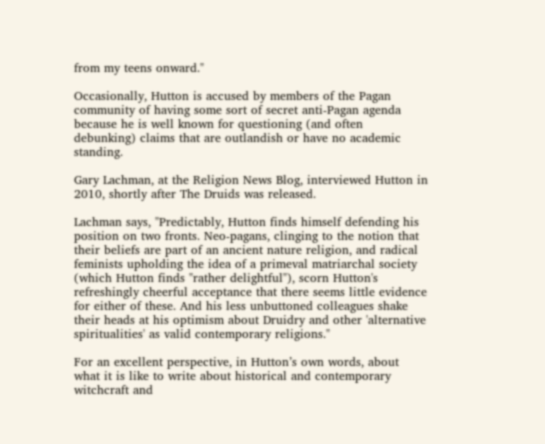from my teens onward."

Occasionally, Hutton is accused by members of the Pagan community of having some sort of secret anti-Pagan agenda because he is well known for questioning (and often debunking) claims that are outlandish or have no academic standing.

Gary Lachman, at the Religion News Blog, interviewed Hutton in 2010, shortly after The Druids was released.

Lachman says, "Predictably, Hutton finds himself defending his position on two fronts. Neo-pagans, clinging to the notion that their beliefs are part of an ancient nature religion, and radical feminists upholding the idea of a primeval matriarchal society (which Hutton finds "rather delightful"), scorn Hutton's refreshingly cheerful acceptance that there seems little evidence for either of these. And his less unbuttoned colleagues shake their heads at his optimism about Druidry and other 'alternative spiritualities' as valid contemporary religions."

For an excellent perspective, in Hutton’s own words, about what it is like to write about historical and contemporary witchcraft and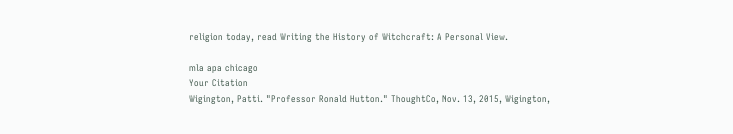religion today, read Writing the History of Witchcraft: A Personal View.

mla apa chicago
Your Citation
Wigington, Patti. "Professor Ronald Hutton." ThoughtCo, Nov. 13, 2015, Wigington,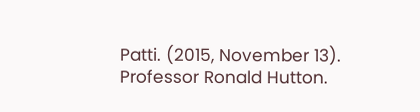Patti. (2015, November 13). Professor Ronald Hutton.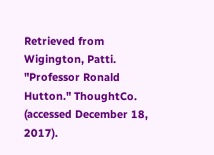Retrieved from Wigington, Patti. "Professor Ronald Hutton." ThoughtCo. (accessed December 18, 2017).